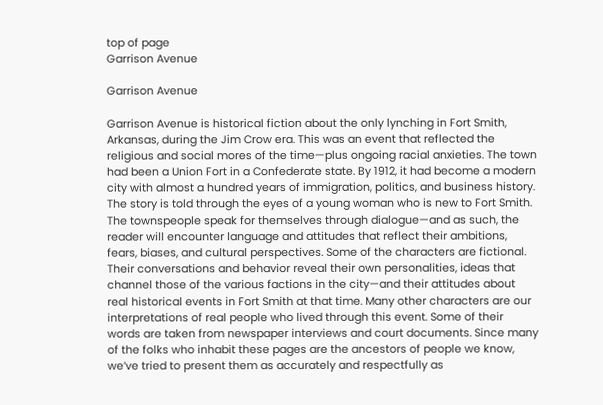top of page
Garrison Avenue

Garrison Avenue

Garrison Avenue is historical fiction about the only lynching in Fort Smith, Arkansas, during the Jim Crow era. This was an event that reflected the religious and social mores of the time—plus ongoing racial anxieties. The town had been a Union Fort in a Confederate state. By 1912, it had become a modern city with almost a hundred years of immigration, politics, and business history.
The story is told through the eyes of a young woman who is new to Fort Smith. The townspeople speak for themselves through dialogue—and as such, the reader will encounter language and attitudes that reflect their ambitions, fears, biases, and cultural perspectives. Some of the characters are fictional. Their conversations and behavior reveal their own personalities, ideas that channel those of the various factions in the city—and their attitudes about real historical events in Fort Smith at that time. Many other characters are our interpretations of real people who lived through this event. Some of their words are taken from newspaper interviews and court documents. Since many of the folks who inhabit these pages are the ancestors of people we know, we’ve tried to present them as accurately and respectfully as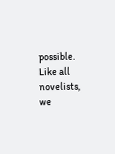possible.
Like all novelists, we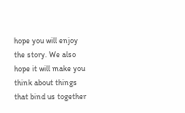hope you will enjoy the story. We also hope it will make you think about things that bind us together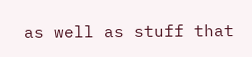as well as stuff that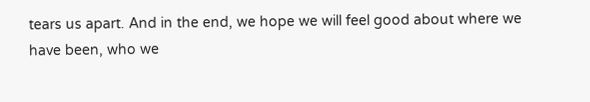tears us apart. And in the end, we hope we will feel good about where we have been, who we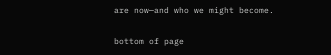are now—and who we might become.

bottom of page